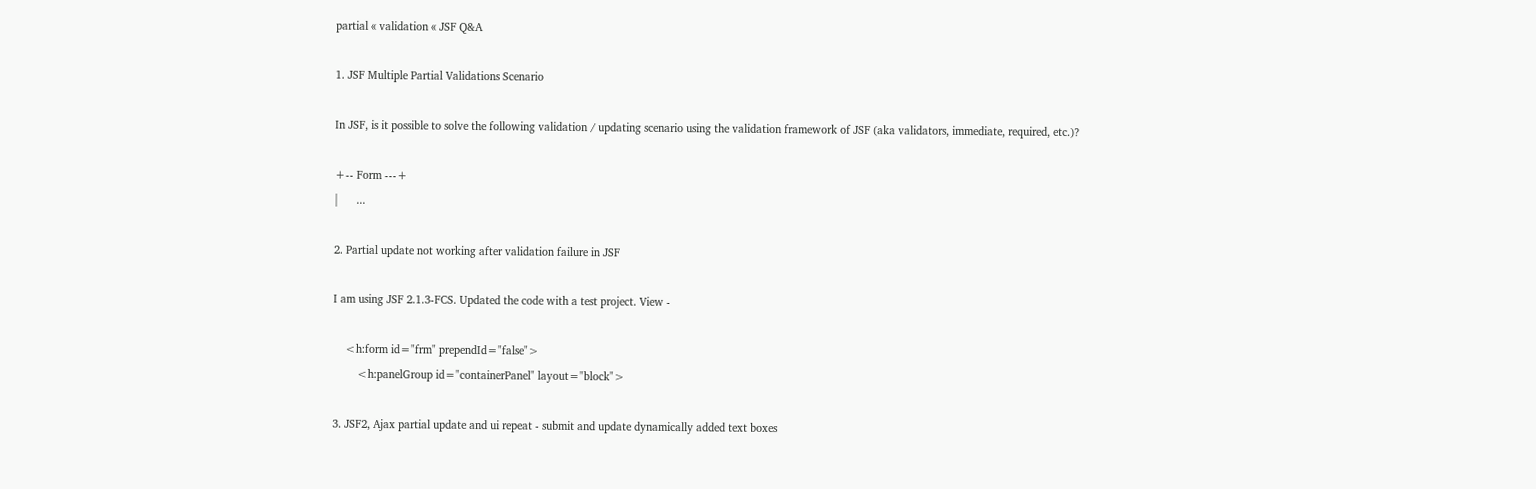partial « validation « JSF Q&A

1. JSF Multiple Partial Validations Scenario

In JSF, is it possible to solve the following validation / updating scenario using the validation framework of JSF (aka validators, immediate, required, etc.)?

+-- Form ---+
|      ...

2. Partial update not working after validation failure in JSF

I am using JSF 2.1.3-FCS. Updated the code with a test project. View -

    <h:form id="frm" prependId="false">
        <h:panelGroup id="containerPanel" layout="block">

3. JSF2, Ajax partial update and ui repeat - submit and update dynamically added text boxes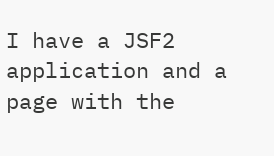I have a JSF2 application and a page with the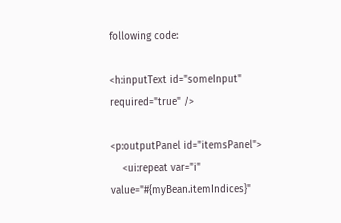following code:

<h:inputText id="someInput" required="true" />

<p:outputPanel id="itemsPanel">
    <ui:repeat var="i" value="#{myBean.itemIndices}"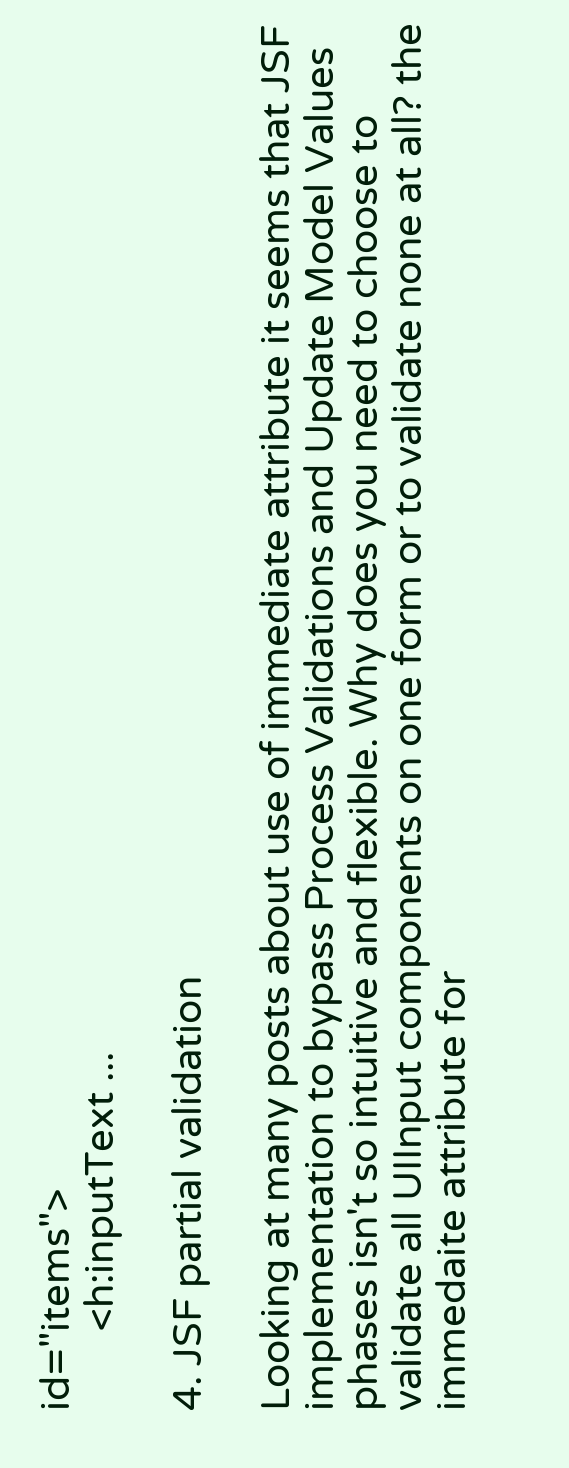id="items">
        <h:inputText ...

4. JSF partial validation

Looking at many posts about use of immediate attribute it seems that JSF implementation to bypass Process Validations and Update Model Values phases isn't so intuitive and flexible. Why does you need to choose to validate all UIInput components on one form or to validate none at all? the immedaite attribute for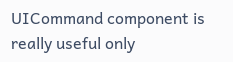UICommand component is really useful only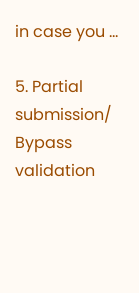in case you ...

5. Partial submission/ Bypass validation